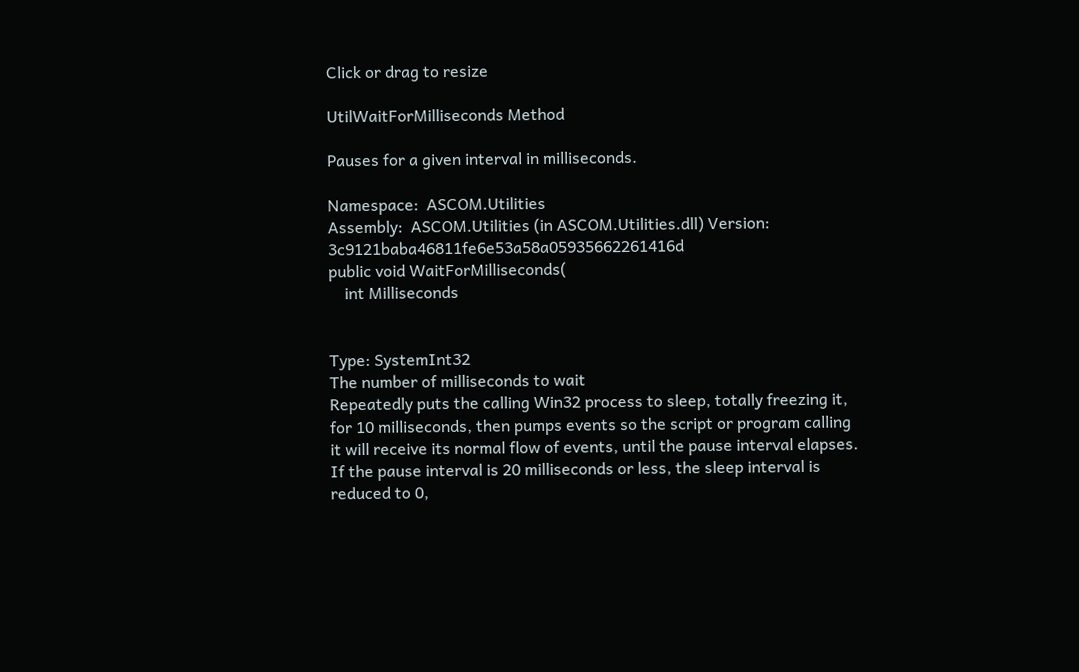Click or drag to resize

UtilWaitForMilliseconds Method

Pauses for a given interval in milliseconds.

Namespace:  ASCOM.Utilities
Assembly:  ASCOM.Utilities (in ASCOM.Utilities.dll) Version: 3c9121baba46811fe6e53a58a05935662261416d
public void WaitForMilliseconds(
    int Milliseconds


Type: SystemInt32
The number of milliseconds to wait
Repeatedly puts the calling Win32 process to sleep, totally freezing it, for 10 milliseconds, then pumps events so the script or program calling it will receive its normal flow of events, until the pause interval elapses. If the pause interval is 20 milliseconds or less, the sleep interval is reduced to 0,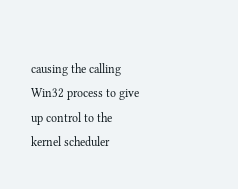causing the calling Win32 process to give up control to the kernel scheduler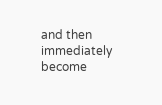and then immediately become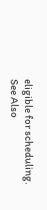eligible for scheduling.
See Also